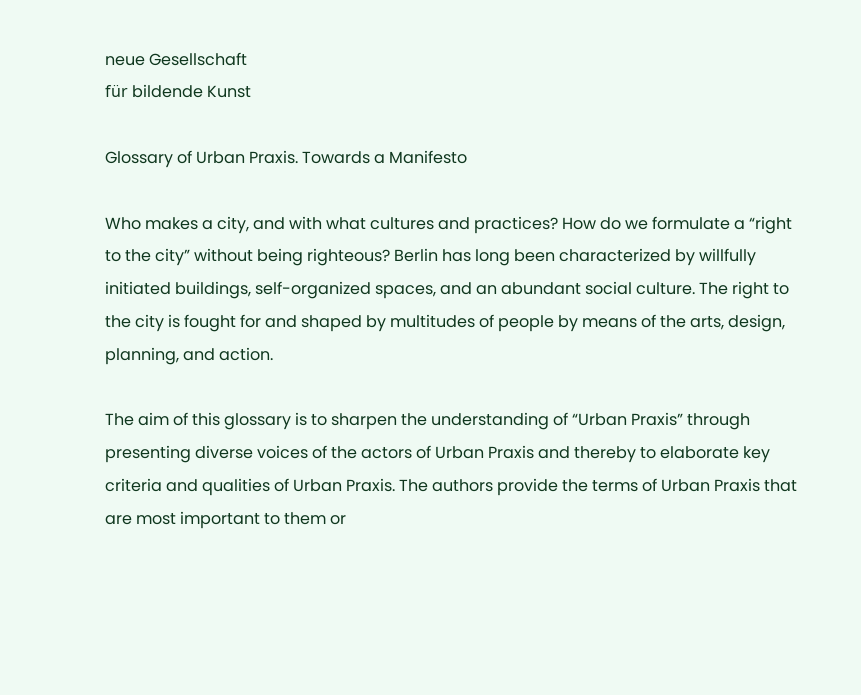neue Gesellschaft
für bildende Kunst

Glossary of Urban Praxis. Towards a Manifesto

Who makes a city, and with what cultures and practices? How do we formulate a “right to the city” without being righteous? Berlin has long been characterized by willfully initiated buildings, self-organized spaces, and an abundant social culture. The right to the city is fought for and shaped by multitudes of people by means of the arts, design, planning, and action.

The aim of this glossary is to sharpen the understanding of “Urban Praxis” through presenting diverse voices of the actors of Urban Praxis and thereby to elaborate key criteria and qualities of Urban Praxis. The authors provide the terms of Urban Praxis that are most important to them or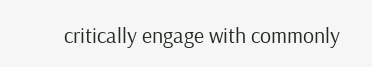critically engage with commonly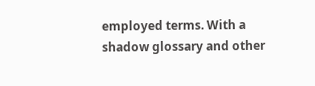employed terms. With a shadow glossary and other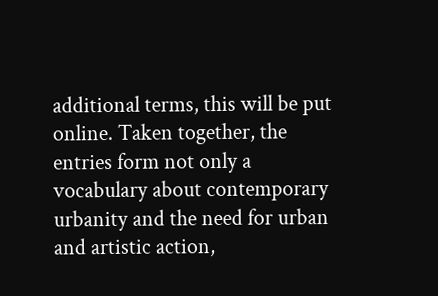additional terms, this will be put online. Taken together, the entries form not only a vocabulary about contemporary urbanity and the need for urban and artistic action,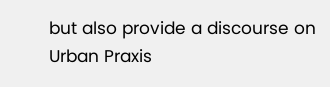but also provide a discourse on Urban Praxis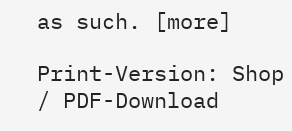as such. [more]

Print-Version: Shop / PDF-Download